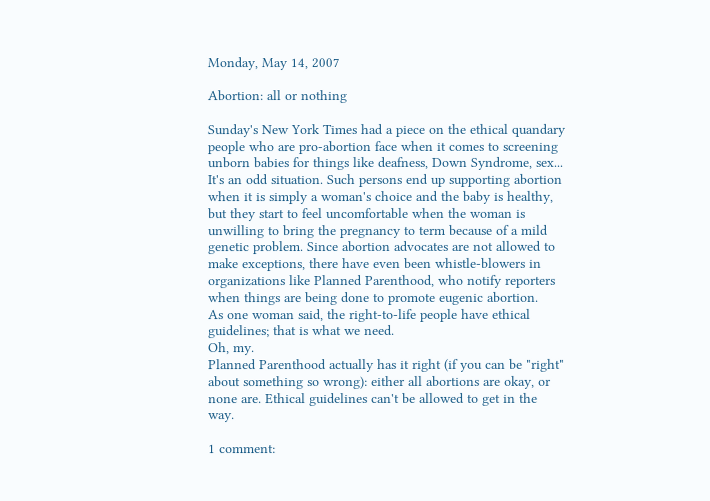Monday, May 14, 2007

Abortion: all or nothing

Sunday's New York Times had a piece on the ethical quandary people who are pro-abortion face when it comes to screening unborn babies for things like deafness, Down Syndrome, sex... It's an odd situation. Such persons end up supporting abortion when it is simply a woman's choice and the baby is healthy, but they start to feel uncomfortable when the woman is unwilling to bring the pregnancy to term because of a mild genetic problem. Since abortion advocates are not allowed to make exceptions, there have even been whistle-blowers in organizations like Planned Parenthood, who notify reporters when things are being done to promote eugenic abortion.
As one woman said, the right-to-life people have ethical guidelines; that is what we need.
Oh, my.
Planned Parenthood actually has it right (if you can be "right" about something so wrong): either all abortions are okay, or none are. Ethical guidelines can't be allowed to get in the way.

1 comment: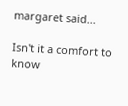margaret said...

Isn't it a comfort to know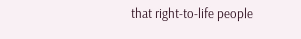that right-to-life people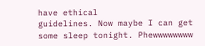have ethical
guidelines. Now maybe I can get some sleep tonight. Phewwwwwwww